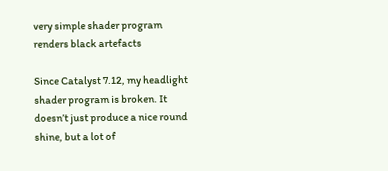very simple shader program renders black artefacts

Since Catalyst 7.12, my headlight shader program is broken. It doesn’t just produce a nice round shine, but a lot of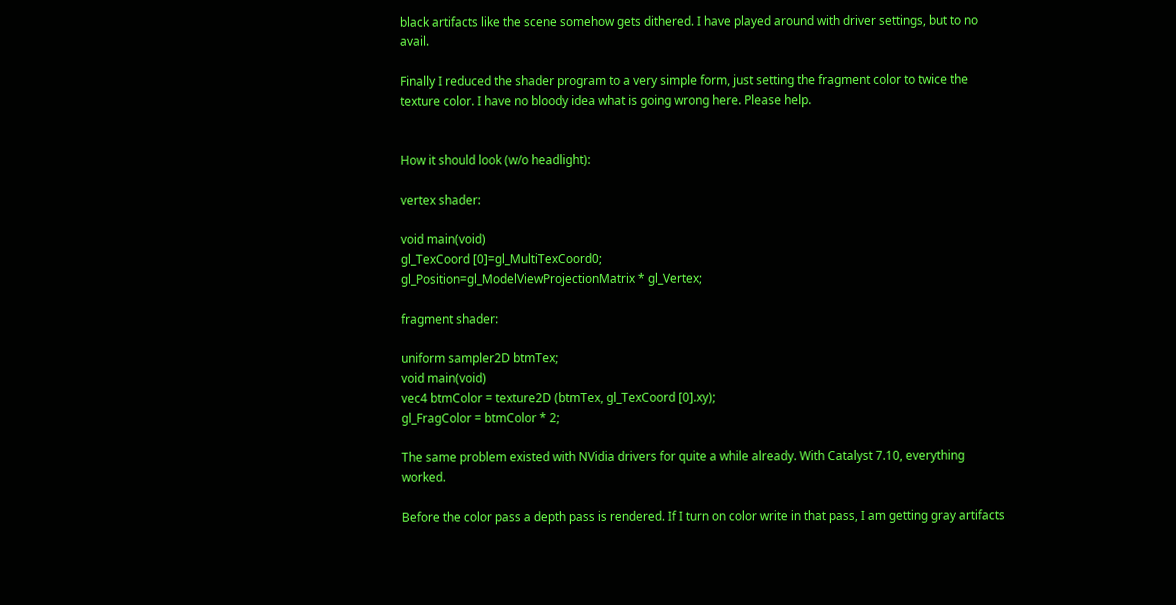black artifacts like the scene somehow gets dithered. I have played around with driver settings, but to no avail.

Finally I reduced the shader program to a very simple form, just setting the fragment color to twice the texture color. I have no bloody idea what is going wrong here. Please help.


How it should look (w/o headlight):

vertex shader:

void main(void)
gl_TexCoord [0]=gl_MultiTexCoord0;
gl_Position=gl_ModelViewProjectionMatrix * gl_Vertex;

fragment shader:

uniform sampler2D btmTex;
void main(void)
vec4 btmColor = texture2D (btmTex, gl_TexCoord [0].xy);
gl_FragColor = btmColor * 2;

The same problem existed with NVidia drivers for quite a while already. With Catalyst 7.10, everything worked.

Before the color pass a depth pass is rendered. If I turn on color write in that pass, I am getting gray artifacts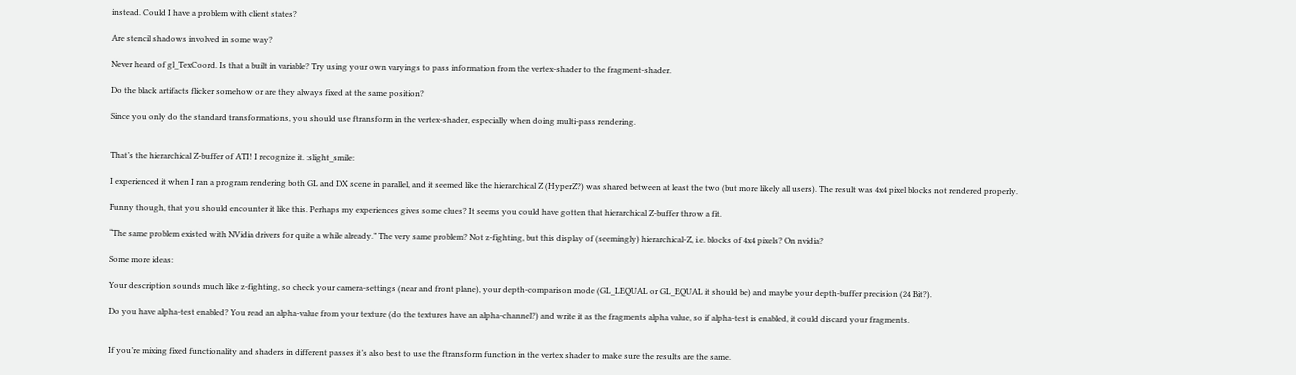instead. Could I have a problem with client states?

Are stencil shadows involved in some way?

Never heard of gl_TexCoord. Is that a built in variable? Try using your own varyings to pass information from the vertex-shader to the fragment-shader.

Do the black artifacts flicker somehow or are they always fixed at the same position?

Since you only do the standard transformations, you should use ftransform in the vertex-shader, especially when doing multi-pass rendering.


That’s the hierarchical Z-buffer of ATI! I recognize it. :slight_smile:

I experienced it when I ran a program rendering both GL and DX scene in parallel, and it seemed like the hierarchical Z (HyperZ?) was shared between at least the two (but more likely all users). The result was 4x4 pixel blocks not rendered properly.

Funny though, that you should encounter it like this. Perhaps my experiences gives some clues? It seems you could have gotten that hierarchical Z-buffer throw a fit.

“The same problem existed with NVidia drivers for quite a while already.” The very same problem? Not z-fighting, but this display of (seemingly) hierarchical-Z, i.e. blocks of 4x4 pixels? On nvidia?

Some more ideas:

Your description sounds much like z-fighting, so check your camera-settings (near and front plane), your depth-comparison mode (GL_LEQUAL or GL_EQUAL it should be) and maybe your depth-buffer precision (24 Bit?).

Do you have alpha-test enabled? You read an alpha-value from your texture (do the textures have an alpha-channel?) and write it as the fragments alpha value, so if alpha-test is enabled, it could discard your fragments.


If you’re mixing fixed functionality and shaders in different passes it’s also best to use the ftransform function in the vertex shader to make sure the results are the same.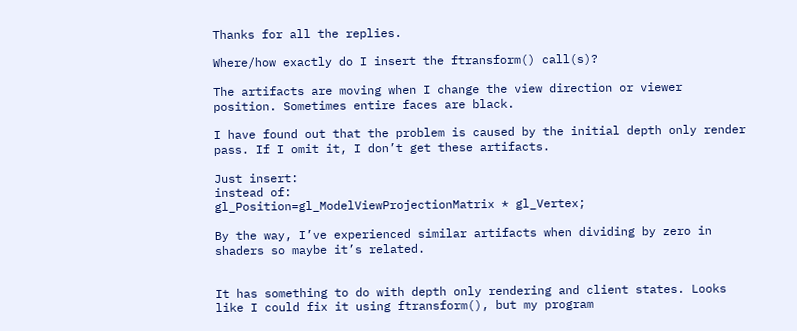Thanks for all the replies.

Where/how exactly do I insert the ftransform() call(s)?

The artifacts are moving when I change the view direction or viewer position. Sometimes entire faces are black.

I have found out that the problem is caused by the initial depth only render pass. If I omit it, I don’t get these artifacts.

Just insert:
instead of:
gl_Position=gl_ModelViewProjectionMatrix * gl_Vertex;

By the way, I’ve experienced similar artifacts when dividing by zero in shaders so maybe it’s related.


It has something to do with depth only rendering and client states. Looks like I could fix it using ftransform(), but my program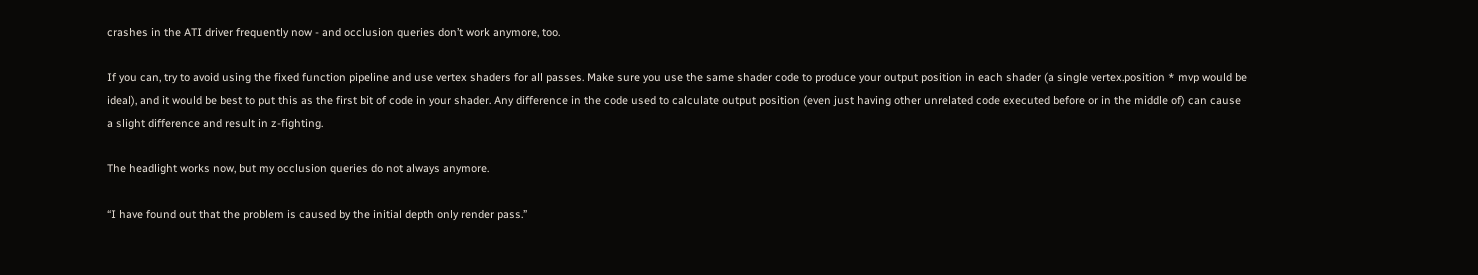crashes in the ATI driver frequently now - and occlusion queries don’t work anymore, too.

If you can, try to avoid using the fixed function pipeline and use vertex shaders for all passes. Make sure you use the same shader code to produce your output position in each shader (a single vertex.position * mvp would be ideal), and it would be best to put this as the first bit of code in your shader. Any difference in the code used to calculate output position (even just having other unrelated code executed before or in the middle of) can cause a slight difference and result in z-fighting.

The headlight works now, but my occlusion queries do not always anymore.

“I have found out that the problem is caused by the initial depth only render pass.”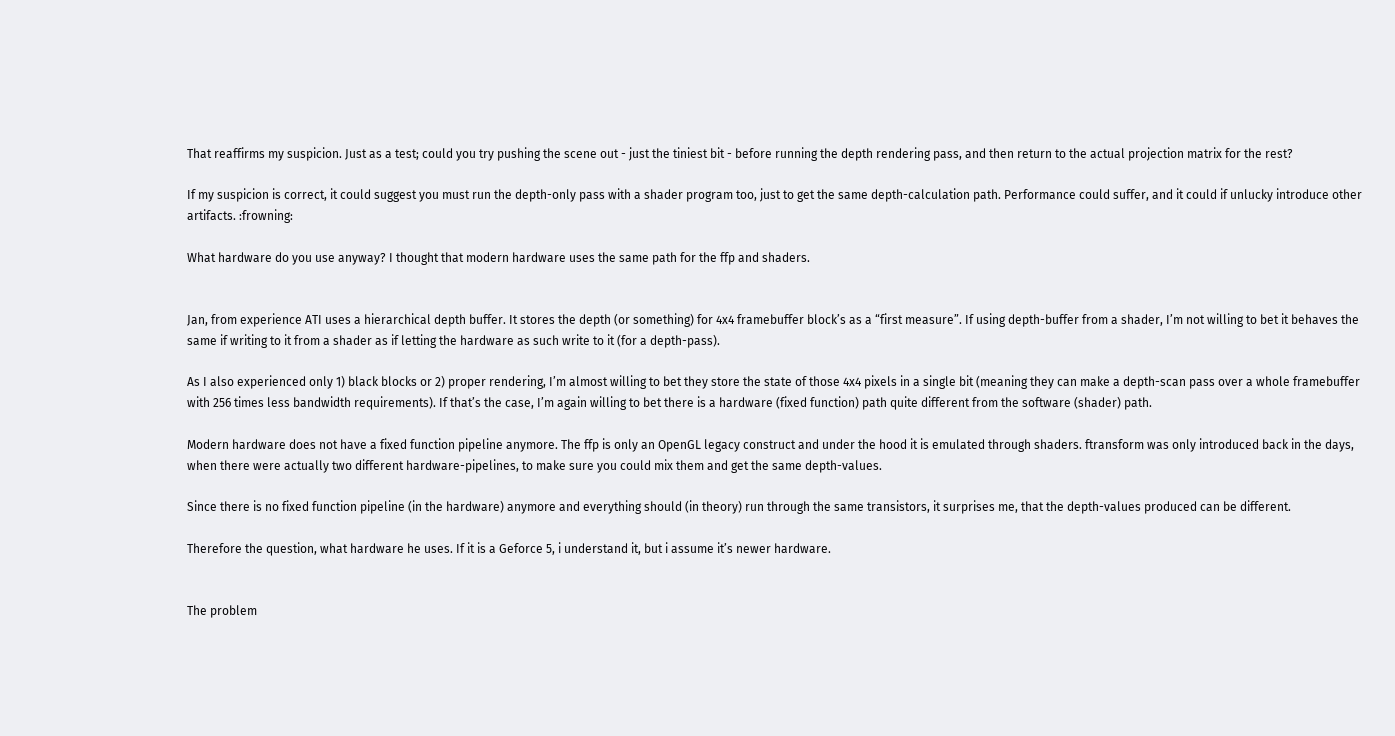That reaffirms my suspicion. Just as a test; could you try pushing the scene out - just the tiniest bit - before running the depth rendering pass, and then return to the actual projection matrix for the rest?

If my suspicion is correct, it could suggest you must run the depth-only pass with a shader program too, just to get the same depth-calculation path. Performance could suffer, and it could if unlucky introduce other artifacts. :frowning:

What hardware do you use anyway? I thought that modern hardware uses the same path for the ffp and shaders.


Jan, from experience ATI uses a hierarchical depth buffer. It stores the depth (or something) for 4x4 framebuffer block’s as a “first measure”. If using depth-buffer from a shader, I’m not willing to bet it behaves the same if writing to it from a shader as if letting the hardware as such write to it (for a depth-pass).

As I also experienced only 1) black blocks or 2) proper rendering, I’m almost willing to bet they store the state of those 4x4 pixels in a single bit (meaning they can make a depth-scan pass over a whole framebuffer with 256 times less bandwidth requirements). If that’s the case, I’m again willing to bet there is a hardware (fixed function) path quite different from the software (shader) path.

Modern hardware does not have a fixed function pipeline anymore. The ffp is only an OpenGL legacy construct and under the hood it is emulated through shaders. ftransform was only introduced back in the days, when there were actually two different hardware-pipelines, to make sure you could mix them and get the same depth-values.

Since there is no fixed function pipeline (in the hardware) anymore and everything should (in theory) run through the same transistors, it surprises me, that the depth-values produced can be different.

Therefore the question, what hardware he uses. If it is a Geforce 5, i understand it, but i assume it’s newer hardware.


The problem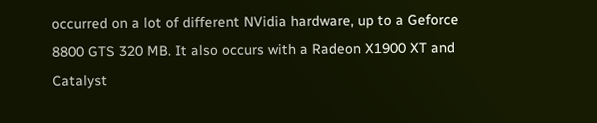occurred on a lot of different NVidia hardware, up to a Geforce 8800 GTS 320 MB. It also occurs with a Radeon X1900 XT and Catalyst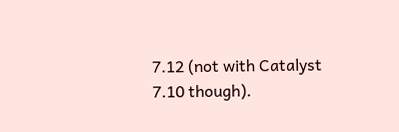7.12 (not with Catalyst 7.10 though).